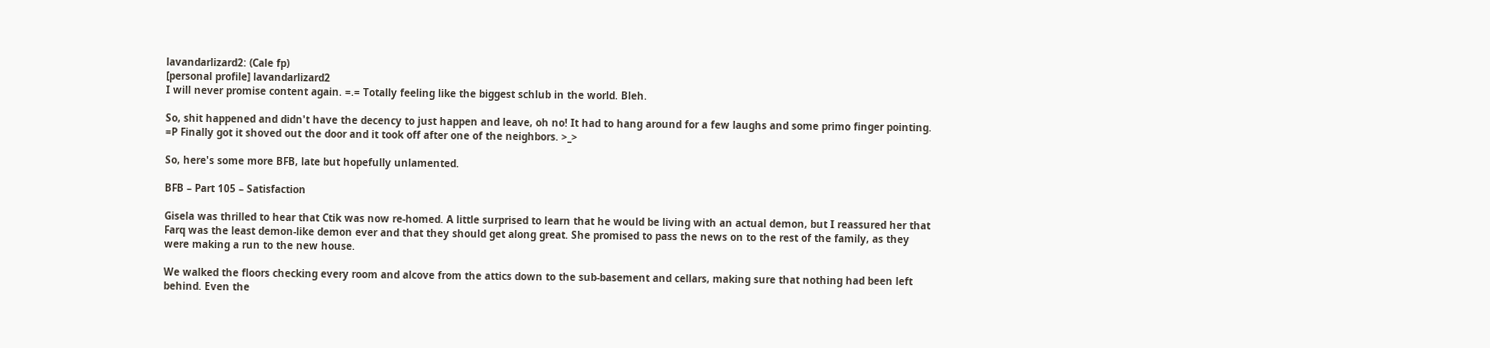lavandarlizard2: (Cale fp)
[personal profile] lavandarlizard2
I will never promise content again. =.= Totally feeling like the biggest schlub in the world. Bleh.

So, shit happened and didn't have the decency to just happen and leave, oh no! It had to hang around for a few laughs and some primo finger pointing. =P Finally got it shoved out the door and it took off after one of the neighbors. >_>

So, here's some more BFB, late but hopefully unlamented.

BFB – Part 105 – Satisfaction

Gisela was thrilled to hear that Ctik was now re-homed. A little surprised to learn that he would be living with an actual demon, but I reassured her that Farq was the least demon-like demon ever and that they should get along great. She promised to pass the news on to the rest of the family, as they were making a run to the new house.

We walked the floors checking every room and alcove from the attics down to the sub-basement and cellars, making sure that nothing had been left behind. Even the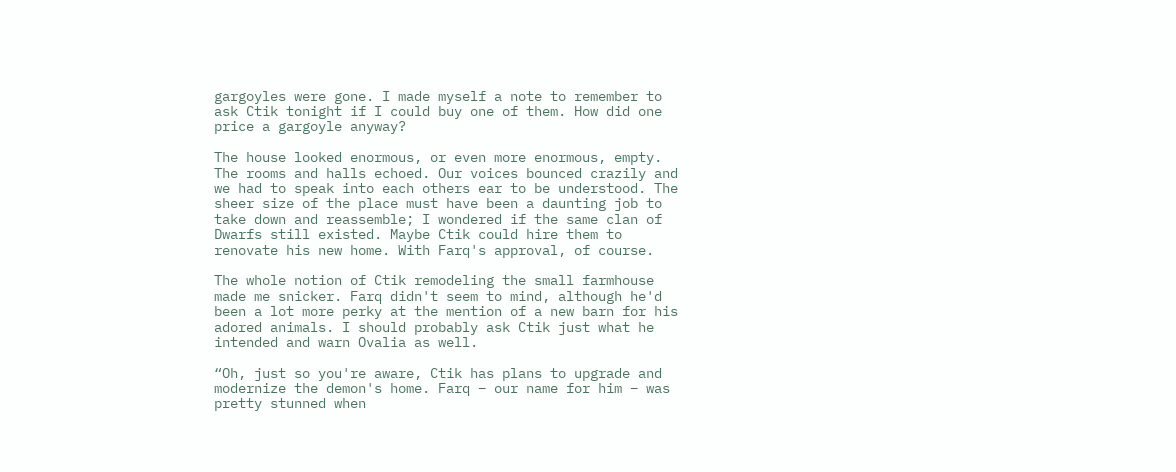gargoyles were gone. I made myself a note to remember to ask Ctik tonight if I could buy one of them. How did one price a gargoyle anyway?

The house looked enormous, or even more enormous, empty. The rooms and halls echoed. Our voices bounced crazily and we had to speak into each others ear to be understood. The sheer size of the place must have been a daunting job to take down and reassemble; I wondered if the same clan of Dwarfs still existed. Maybe Ctik could hire them to renovate his new home. With Farq's approval, of course.

The whole notion of Ctik remodeling the small farmhouse made me snicker. Farq didn't seem to mind, although he'd been a lot more perky at the mention of a new barn for his adored animals. I should probably ask Ctik just what he intended and warn Ovalia as well.

“Oh, just so you're aware, Ctik has plans to upgrade and modernize the demon's home. Farq – our name for him – was pretty stunned when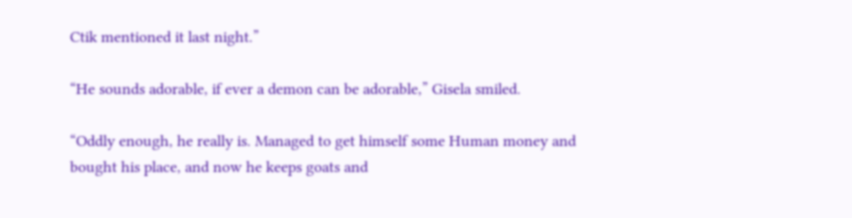Ctik mentioned it last night.”

“He sounds adorable, if ever a demon can be adorable,” Gisela smiled.

“Oddly enough, he really is. Managed to get himself some Human money and bought his place, and now he keeps goats and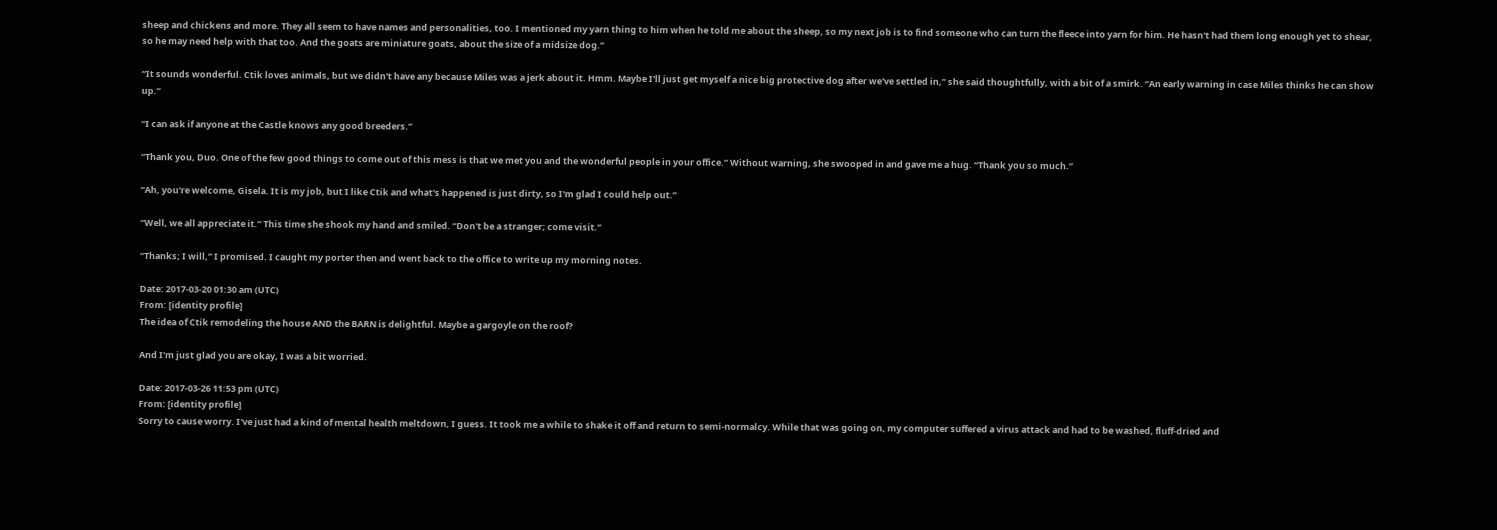sheep and chickens and more. They all seem to have names and personalities, too. I mentioned my yarn thing to him when he told me about the sheep, so my next job is to find someone who can turn the fleece into yarn for him. He hasn't had them long enough yet to shear, so he may need help with that too. And the goats are miniature goats, about the size of a midsize dog.”

“It sounds wonderful. Ctik loves animals, but we didn't have any because Miles was a jerk about it. Hmm. Maybe I'll just get myself a nice big protective dog after we've settled in,” she said thoughtfully, with a bit of a smirk. “An early warning in case Miles thinks he can show up.”

“I can ask if anyone at the Castle knows any good breeders.”

“Thank you, Duo. One of the few good things to come out of this mess is that we met you and the wonderful people in your office.” Without warning, she swooped in and gave me a hug. “Thank you so much.”

“Ah, you're welcome, Gisela. It is my job, but I like Ctik and what's happened is just dirty, so I'm glad I could help out.”

“Well, we all appreciate it.” This time she shook my hand and smiled. “Don't be a stranger; come visit.”

“Thanks; I will,” I promised. I caught my porter then and went back to the office to write up my morning notes.

Date: 2017-03-20 01:30 am (UTC)
From: [identity profile]
The idea of Ctik remodeling the house AND the BARN is delightful. Maybe a gargoyle on the roof?

And I'm just glad you are okay, I was a bit worried.

Date: 2017-03-26 11:53 pm (UTC)
From: [identity profile]
Sorry to cause worry. I've just had a kind of mental health meltdown, I guess. It took me a while to shake it off and return to semi-normalcy. While that was going on, my computer suffered a virus attack and had to be washed, fluff-dried and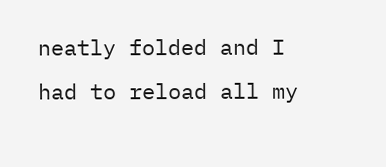neatly folded and I had to reload all my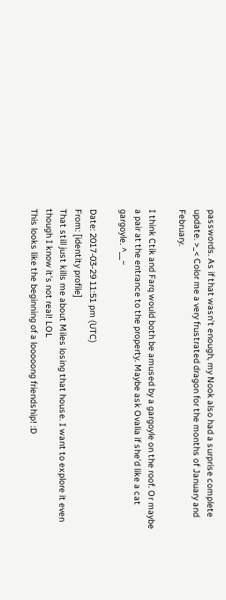passwords. As if that wasn't enough, my Nook also had a surprise complete update. >_< Color me a very frustrated dragon for the months of January and February.

I think Ctik and Farq would both be amused by a gargoyle on the roof. Or maybe a pair at the entrance to the property. Maybe ask Ovalia if she'd like a cat gargoyle. ^__~

Date: 2017-03-29 11:51 pm (UTC)
From: [identity profile]
That still just kills me about Miles losing that house. I want to explore it even though I know it's not real! LOL
This looks like the beginning of a looooong friendship! :D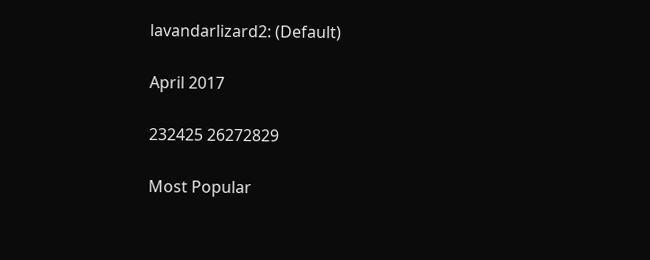lavandarlizard2: (Default)

April 2017

232425 26272829

Most Popular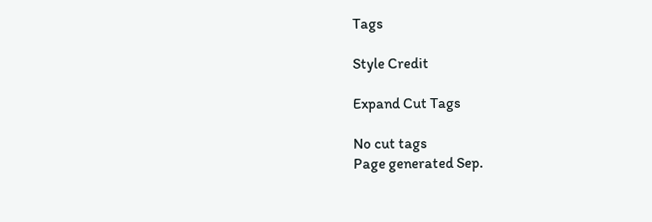Tags

Style Credit

Expand Cut Tags

No cut tags
Page generated Sep.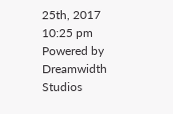25th, 2017 10:25 pm
Powered by Dreamwidth Studios